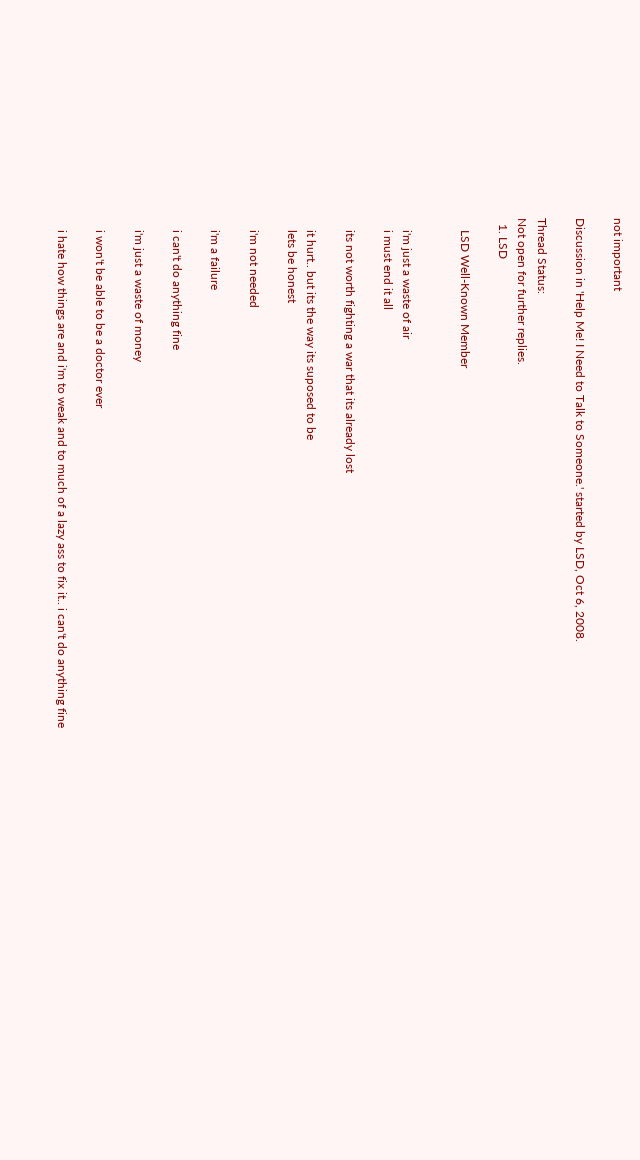not important

Discussion in 'Help Me! I Need to Talk to Someone.' started by LSD, Oct 6, 2008.

Thread Status:
Not open for further replies.
  1. LSD

    LSD Well-Known Member


    i'm just a waste of air
    i must end it all

    its not worth fighting a war that its already lost

    it hurt.. but its the way its suposed to be
    lets be honest

    i'm not needed

    i'm a failure

    i can't do anything fine

    i'm just a waste of money

    i won't be able to be a doctor ever

    i hate how things are and i'm to weak and to much of a lazy ass to fix it.. i can't do anything fine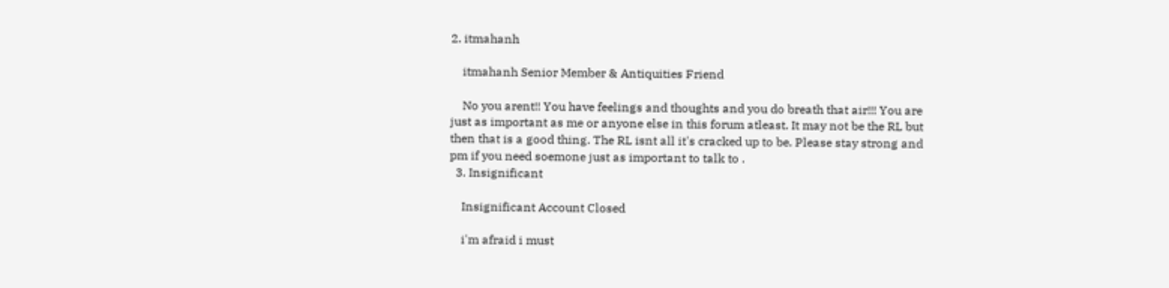2. itmahanh

    itmahanh Senior Member & Antiquities Friend

    No you arent!! You have feelings and thoughts and you do breath that air!!! You are just as important as me or anyone else in this forum atleast. It may not be the RL but then that is a good thing. The RL isnt all it's cracked up to be. Please stay strong and pm if you need soemone just as important to talk to .
  3. Insignificant

    Insignificant Account Closed

    i'm afraid i must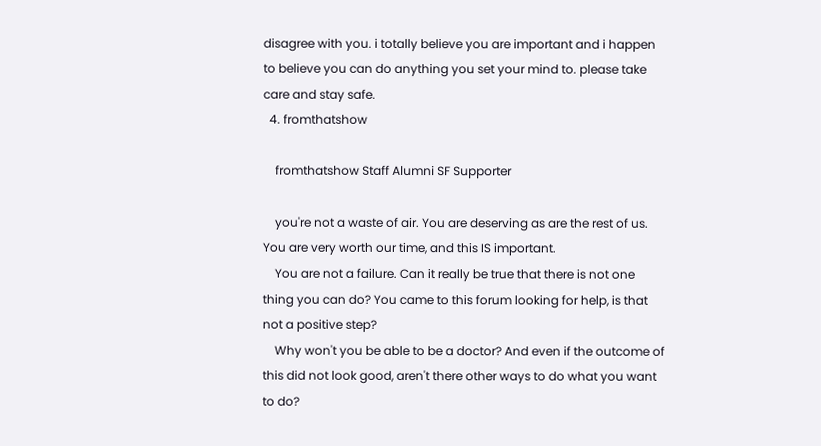disagree with you. i totally believe you are important and i happen to believe you can do anything you set your mind to. please take care and stay safe.
  4. fromthatshow

    fromthatshow Staff Alumni SF Supporter

    you're not a waste of air. You are deserving as are the rest of us. You are very worth our time, and this IS important.
    You are not a failure. Can it really be true that there is not one thing you can do? You came to this forum looking for help, is that not a positive step?
    Why won't you be able to be a doctor? And even if the outcome of this did not look good, aren't there other ways to do what you want to do?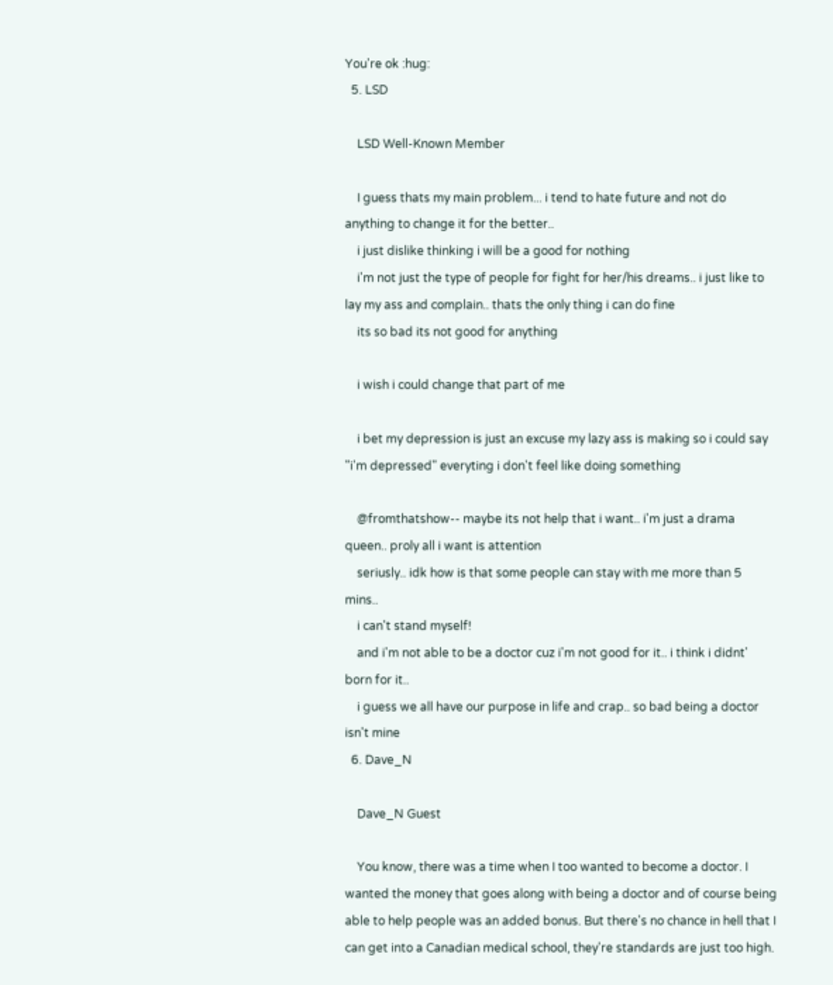You're ok :hug:
  5. LSD

    LSD Well-Known Member

    I guess thats my main problem... i tend to hate future and not do anything to change it for the better..
    i just dislike thinking i will be a good for nothing
    i'm not just the type of people for fight for her/his dreams.. i just like to lay my ass and complain.. thats the only thing i can do fine
    its so bad its not good for anything

    i wish i could change that part of me

    i bet my depression is just an excuse my lazy ass is making so i could say "i'm depressed" everyting i don't feel like doing something

    @fromthatshow-- maybe its not help that i want.. i'm just a drama queen.. proly all i want is attention
    seriusly.. idk how is that some people can stay with me more than 5 mins..
    i can't stand myself!
    and i'm not able to be a doctor cuz i'm not good for it.. i think i didnt' born for it..
    i guess we all have our purpose in life and crap.. so bad being a doctor isn't mine
  6. Dave_N

    Dave_N Guest

    You know, there was a time when I too wanted to become a doctor. I wanted the money that goes along with being a doctor and of course being able to help people was an added bonus. But there's no chance in hell that I can get into a Canadian medical school, they're standards are just too high.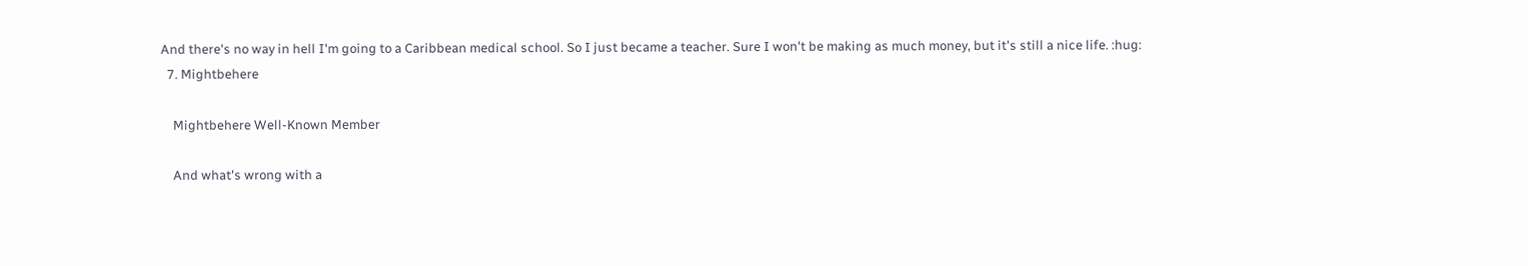And there's no way in hell I'm going to a Caribbean medical school. So I just became a teacher. Sure I won't be making as much money, but it's still a nice life. :hug:
  7. Mightbehere

    Mightbehere Well-Known Member

    And what's wrong with a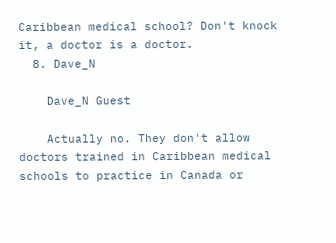Caribbean medical school? Don't knock it, a doctor is a doctor.
  8. Dave_N

    Dave_N Guest

    Actually no. They don't allow doctors trained in Caribbean medical schools to practice in Canada or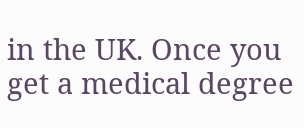in the UK. Once you get a medical degree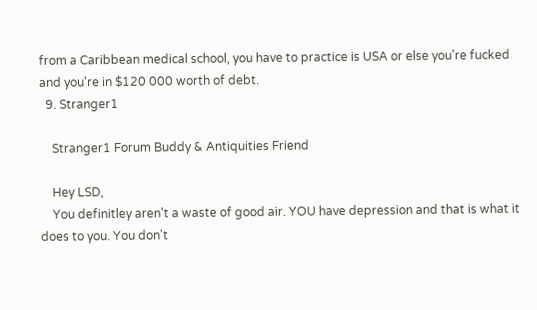from a Caribbean medical school, you have to practice is USA or else you're fucked and you're in $120 000 worth of debt.
  9. Stranger1

    Stranger1 Forum Buddy & Antiquities Friend

    Hey LSD,
    You definitley aren't a waste of good air. YOU have depression and that is what it does to you. You don't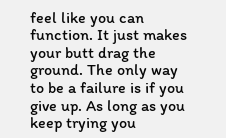feel like you can function. It just makes your butt drag the ground. The only way to be a failure is if you give up. As long as you keep trying you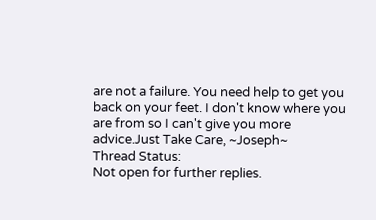are not a failure. You need help to get you back on your feet. I don't know where you are from so I can't give you more advice.Just Take Care, ~Joseph~
Thread Status:
Not open for further replies.